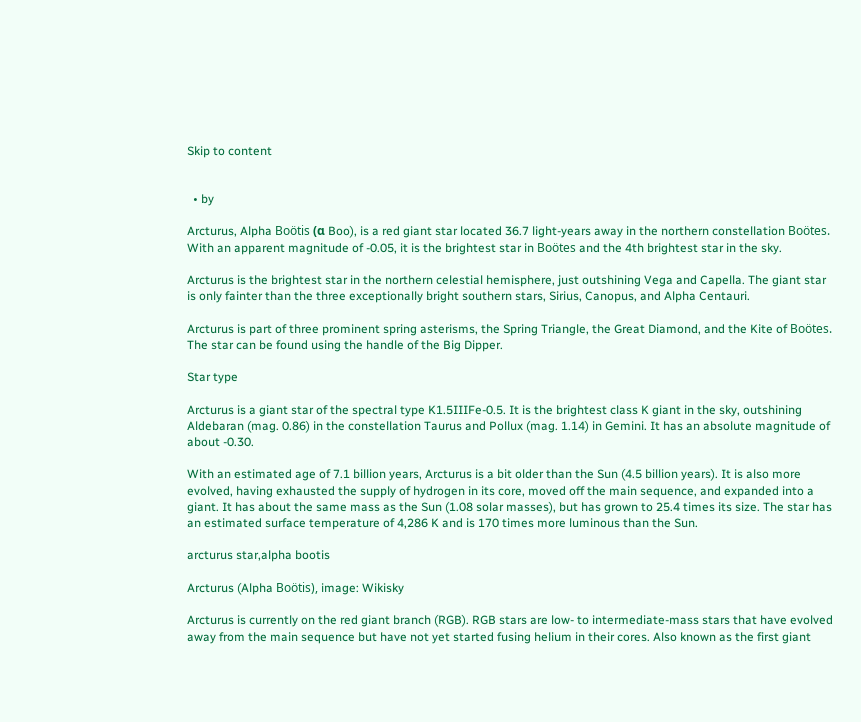Skip to content


  • by

Arcturus, Alpha Boötis (α Boo), is a red giant star located 36.7 light-years away in the northern constellation Boötes. With an apparent magnitude of -0.05, it is the brightest star in Boötes and the 4th brightest star in the sky.

Arcturus is the brightest star in the northern celestial hemisphere, just outshining Vega and Capella. The giant star is only fainter than the three exceptionally bright southern stars, Sirius, Canopus, and Alpha Centauri.

Arcturus is part of three prominent spring asterisms, the Spring Triangle, the Great Diamond, and the Kite of Boötes. The star can be found using the handle of the Big Dipper.

Star type

Arcturus is a giant star of the spectral type K1.5IIIFe-0.5. It is the brightest class K giant in the sky, outshining Aldebaran (mag. 0.86) in the constellation Taurus and Pollux (mag. 1.14) in Gemini. It has an absolute magnitude of about -0.30.

With an estimated age of 7.1 billion years, Arcturus is a bit older than the Sun (4.5 billion years). It is also more evolved, having exhausted the supply of hydrogen in its core, moved off the main sequence, and expanded into a giant. It has about the same mass as the Sun (1.08 solar masses), but has grown to 25.4 times its size. The star has an estimated surface temperature of 4,286 K and is 170 times more luminous than the Sun.

arcturus star,alpha bootis

Arcturus (Alpha Boötis), image: Wikisky

Arcturus is currently on the red giant branch (RGB). RGB stars are low- to intermediate-mass stars that have evolved away from the main sequence but have not yet started fusing helium in their cores. Also known as the first giant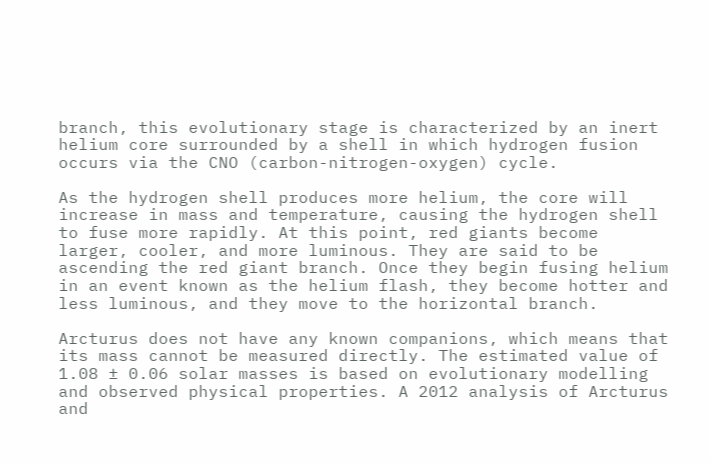branch, this evolutionary stage is characterized by an inert helium core surrounded by a shell in which hydrogen fusion occurs via the CNO (carbon-nitrogen-oxygen) cycle.

As the hydrogen shell produces more helium, the core will increase in mass and temperature, causing the hydrogen shell to fuse more rapidly. At this point, red giants become larger, cooler, and more luminous. They are said to be ascending the red giant branch. Once they begin fusing helium in an event known as the helium flash, they become hotter and less luminous, and they move to the horizontal branch.

Arcturus does not have any known companions, which means that its mass cannot be measured directly. The estimated value of 1.08 ± 0.06 solar masses is based on evolutionary modelling and observed physical properties. A 2012 analysis of Arcturus and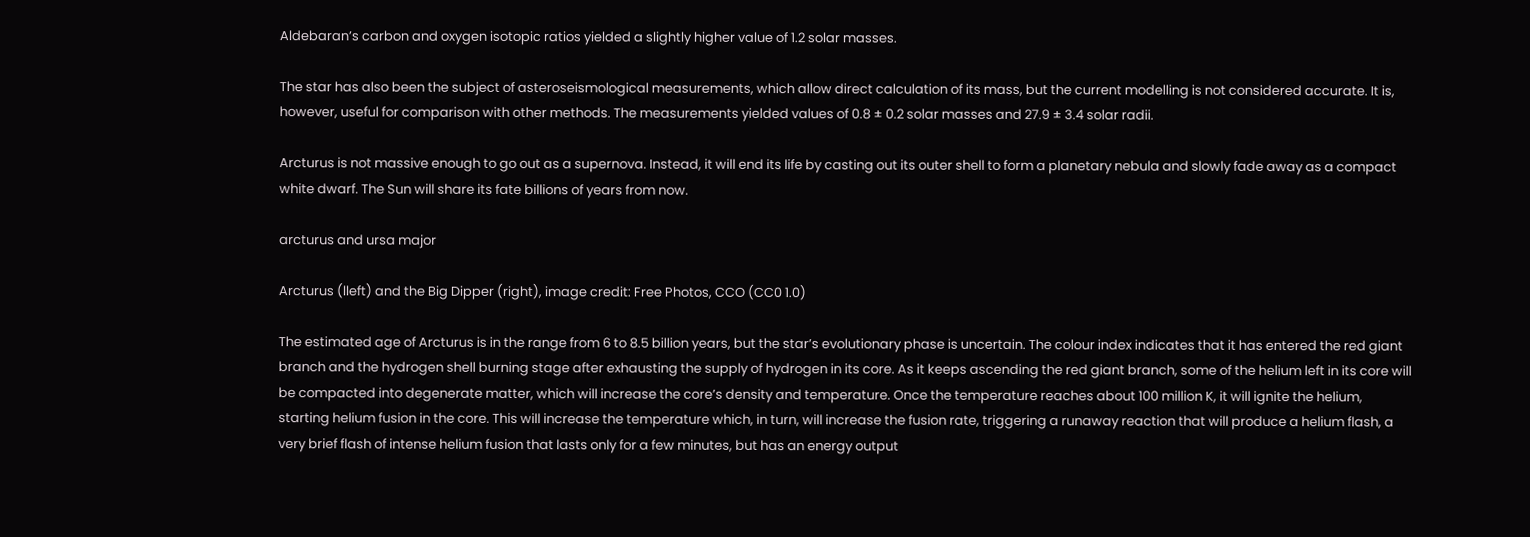Aldebaran’s carbon and oxygen isotopic ratios yielded a slightly higher value of 1.2 solar masses.

The star has also been the subject of asteroseismological measurements, which allow direct calculation of its mass, but the current modelling is not considered accurate. It is, however, useful for comparison with other methods. The measurements yielded values of 0.8 ± 0.2 solar masses and 27.9 ± 3.4 solar radii.

Arcturus is not massive enough to go out as a supernova. Instead, it will end its life by casting out its outer shell to form a planetary nebula and slowly fade away as a compact white dwarf. The Sun will share its fate billions of years from now.

arcturus and ursa major

Arcturus (lleft) and the Big Dipper (right), image credit: Free Photos, CCO (CC0 1.0)

The estimated age of Arcturus is in the range from 6 to 8.5 billion years, but the star’s evolutionary phase is uncertain. The colour index indicates that it has entered the red giant branch and the hydrogen shell burning stage after exhausting the supply of hydrogen in its core. As it keeps ascending the red giant branch, some of the helium left in its core will be compacted into degenerate matter, which will increase the core’s density and temperature. Once the temperature reaches about 100 million K, it will ignite the helium, starting helium fusion in the core. This will increase the temperature which, in turn, will increase the fusion rate, triggering a runaway reaction that will produce a helium flash, a very brief flash of intense helium fusion that lasts only for a few minutes, but has an energy output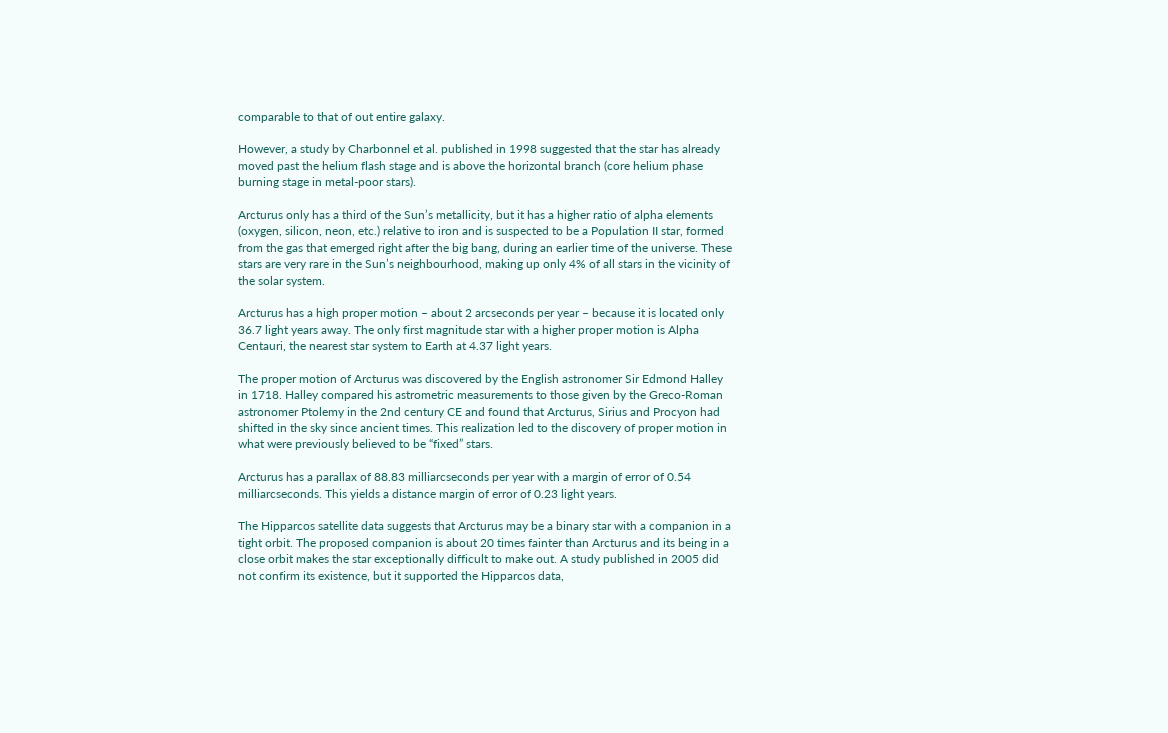comparable to that of out entire galaxy.

However, a study by Charbonnel et al. published in 1998 suggested that the star has already moved past the helium flash stage and is above the horizontal branch (core helium phase burning stage in metal-poor stars).

Arcturus only has a third of the Sun’s metallicity, but it has a higher ratio of alpha elements (oxygen, silicon, neon, etc.) relative to iron and is suspected to be a Population II star, formed from the gas that emerged right after the big bang, during an earlier time of the universe. These stars are very rare in the Sun’s neighbourhood, making up only 4% of all stars in the vicinity of the solar system.

Arcturus has a high proper motion – about 2 arcseconds per year – because it is located only 36.7 light years away. The only first magnitude star with a higher proper motion is Alpha Centauri, the nearest star system to Earth at 4.37 light years.

The proper motion of Arcturus was discovered by the English astronomer Sir Edmond Halley in 1718. Halley compared his astrometric measurements to those given by the Greco-Roman astronomer Ptolemy in the 2nd century CE and found that Arcturus, Sirius and Procyon had shifted in the sky since ancient times. This realization led to the discovery of proper motion in what were previously believed to be “fixed” stars.

Arcturus has a parallax of 88.83 milliarcseconds per year with a margin of error of 0.54 milliarcseconds. This yields a distance margin of error of 0.23 light years.

The Hipparcos satellite data suggests that Arcturus may be a binary star with a companion in a tight orbit. The proposed companion is about 20 times fainter than Arcturus and its being in a close orbit makes the star exceptionally difficult to make out. A study published in 2005 did not confirm its existence, but it supported the Hipparcos data,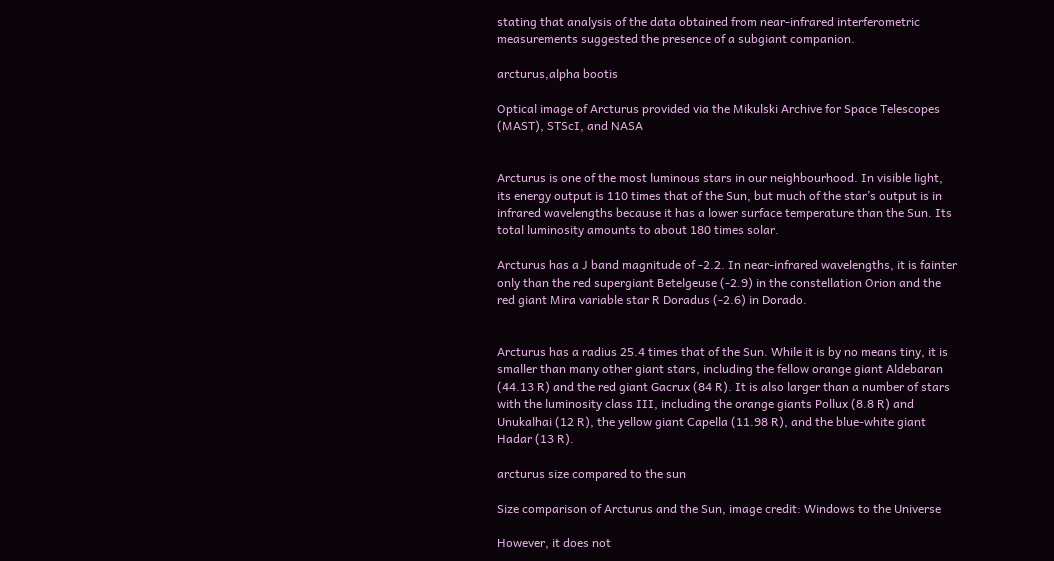stating that analysis of the data obtained from near-infrared interferometric measurements suggested the presence of a subgiant companion.

arcturus,alpha bootis

Optical image of Arcturus provided via the Mikulski Archive for Space Telescopes (MAST), STScI, and NASA


Arcturus is one of the most luminous stars in our neighbourhood. In visible light, its energy output is 110 times that of the Sun, but much of the star’s output is in infrared wavelengths because it has a lower surface temperature than the Sun. Its total luminosity amounts to about 180 times solar.

Arcturus has a J band magnitude of -2.2. In near-infrared wavelengths, it is fainter only than the red supergiant Betelgeuse (-2.9) in the constellation Orion and the red giant Mira variable star R Doradus (-2.6) in Dorado.


Arcturus has a radius 25.4 times that of the Sun. While it is by no means tiny, it is smaller than many other giant stars, including the fellow orange giant Aldebaran (44.13 R) and the red giant Gacrux (84 R). It is also larger than a number of stars with the luminosity class III, including the orange giants Pollux (8.8 R) and Unukalhai (12 R), the yellow giant Capella (11.98 R), and the blue-white giant Hadar (13 R).

arcturus size compared to the sun

Size comparison of Arcturus and the Sun, image credit: Windows to the Universe

However, it does not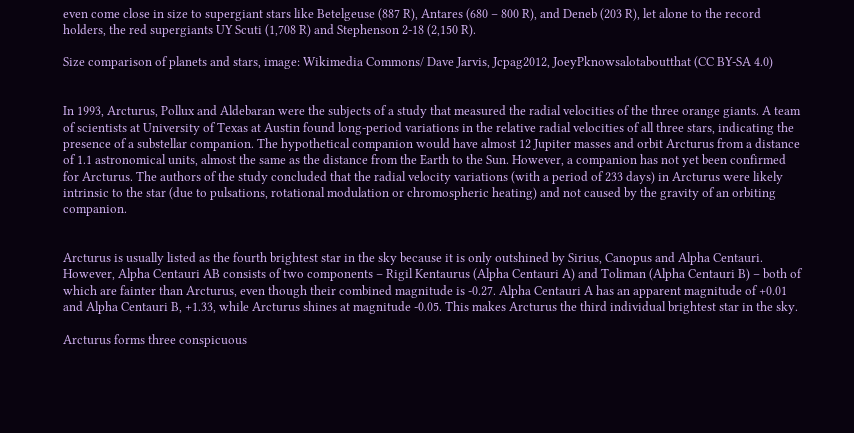even come close in size to supergiant stars like Betelgeuse (887 R), Antares (680 – 800 R), and Deneb (203 R), let alone to the record holders, the red supergiants UY Scuti (1,708 R) and Stephenson 2-18 (2,150 R).

Size comparison of planets and stars, image: Wikimedia Commons/ Dave Jarvis, Jcpag2012, JoeyPknowsalotaboutthat (CC BY-SA 4.0)


In 1993, Arcturus, Pollux and Aldebaran were the subjects of a study that measured the radial velocities of the three orange giants. A team of scientists at University of Texas at Austin found long-period variations in the relative radial velocities of all three stars, indicating the presence of a substellar companion. The hypothetical companion would have almost 12 Jupiter masses and orbit Arcturus from a distance of 1.1 astronomical units, almost the same as the distance from the Earth to the Sun. However, a companion has not yet been confirmed for Arcturus. The authors of the study concluded that the radial velocity variations (with a period of 233 days) in Arcturus were likely intrinsic to the star (due to pulsations, rotational modulation or chromospheric heating) and not caused by the gravity of an orbiting companion.


Arcturus is usually listed as the fourth brightest star in the sky because it is only outshined by Sirius, Canopus and Alpha Centauri. However, Alpha Centauri AB consists of two components – Rigil Kentaurus (Alpha Centauri A) and Toliman (Alpha Centauri B) – both of which are fainter than Arcturus, even though their combined magnitude is -0.27. Alpha Centauri A has an apparent magnitude of +0.01 and Alpha Centauri B, +1.33, while Arcturus shines at magnitude -0.05. This makes Arcturus the third individual brightest star in the sky.

Arcturus forms three conspicuous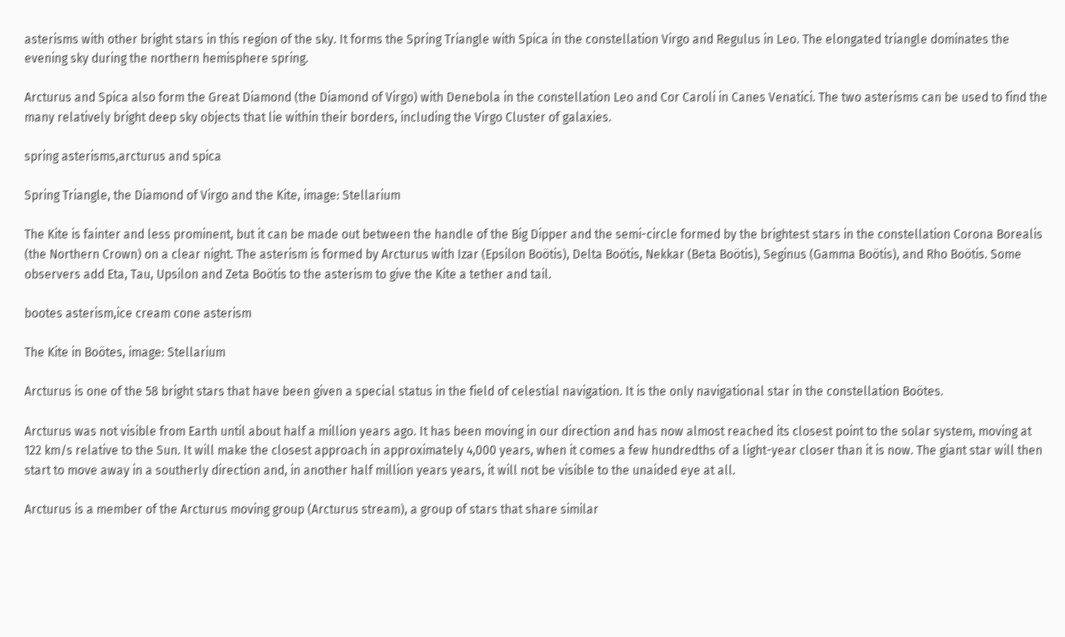asterisms with other bright stars in this region of the sky. It forms the Spring Triangle with Spica in the constellation Virgo and Regulus in Leo. The elongated triangle dominates the evening sky during the northern hemisphere spring.

Arcturus and Spica also form the Great Diamond (the Diamond of Virgo) with Denebola in the constellation Leo and Cor Caroli in Canes Venatici. The two asterisms can be used to find the many relatively bright deep sky objects that lie within their borders, including the Virgo Cluster of galaxies.

spring asterisms,arcturus and spica

Spring Triangle, the Diamond of Virgo and the Kite, image: Stellarium

The Kite is fainter and less prominent, but it can be made out between the handle of the Big Dipper and the semi-circle formed by the brightest stars in the constellation Corona Borealis (the Northern Crown) on a clear night. The asterism is formed by Arcturus with Izar (Epsilon Boötis), Delta Boötis, Nekkar (Beta Boötis), Seginus (Gamma Boötis), and Rho Boötis. Some observers add Eta, Tau, Upsilon and Zeta Boötis to the asterism to give the Kite a tether and tail.

bootes asterism,ice cream cone asterism

The Kite in Boötes, image: Stellarium

Arcturus is one of the 58 bright stars that have been given a special status in the field of celestial navigation. It is the only navigational star in the constellation Boötes.

Arcturus was not visible from Earth until about half a million years ago. It has been moving in our direction and has now almost reached its closest point to the solar system, moving at 122 km/s relative to the Sun. It will make the closest approach in approximately 4,000 years, when it comes a few hundredths of a light-year closer than it is now. The giant star will then start to move away in a southerly direction and, in another half million years years, it will not be visible to the unaided eye at all.

Arcturus is a member of the Arcturus moving group (Arcturus stream), a group of stars that share similar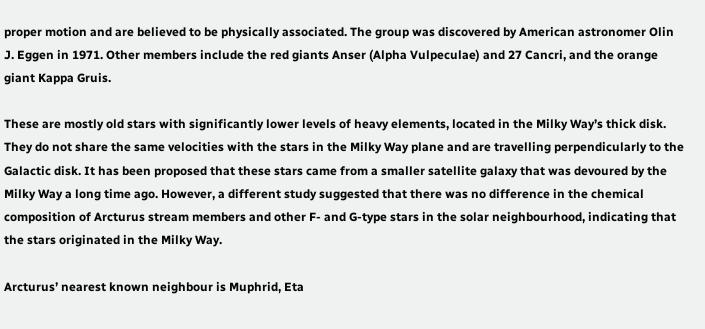proper motion and are believed to be physically associated. The group was discovered by American astronomer Olin J. Eggen in 1971. Other members include the red giants Anser (Alpha Vulpeculae) and 27 Cancri, and the orange giant Kappa Gruis.

These are mostly old stars with significantly lower levels of heavy elements, located in the Milky Way’s thick disk. They do not share the same velocities with the stars in the Milky Way plane and are travelling perpendicularly to the Galactic disk. It has been proposed that these stars came from a smaller satellite galaxy that was devoured by the Milky Way a long time ago. However, a different study suggested that there was no difference in the chemical composition of Arcturus stream members and other F- and G-type stars in the solar neighbourhood, indicating that the stars originated in the Milky Way.

Arcturus’ nearest known neighbour is Muphrid, Eta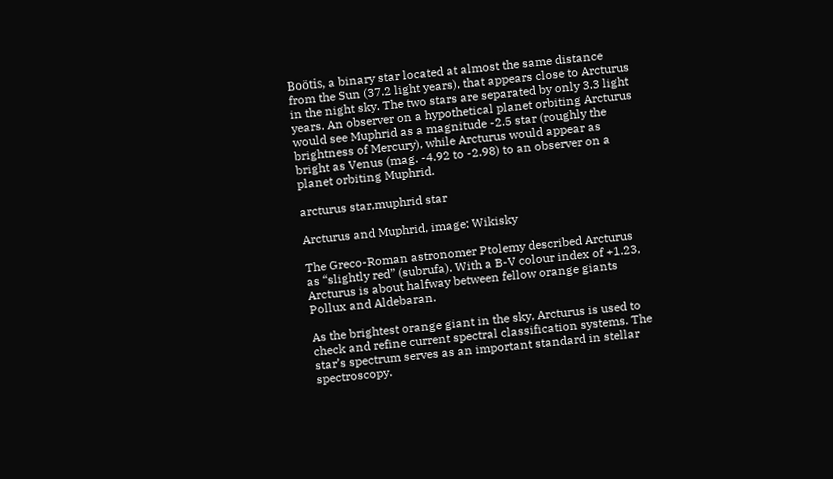Boötis, a binary star located at almost the same distance from the Sun (37.2 light years), that appears close to Arcturus in the night sky. The two stars are separated by only 3.3 light years. An observer on a hypothetical planet orbiting Arcturus would see Muphrid as a magnitude -2.5 star (roughly the brightness of Mercury), while Arcturus would appear as bright as Venus (mag. -4.92 to -2.98) to an observer on a planet orbiting Muphrid.

arcturus star,muphrid star

Arcturus and Muphrid, image: Wikisky

The Greco-Roman astronomer Ptolemy described Arcturus as “slightly red” (subrufa). With a B-V colour index of +1.23, Arcturus is about halfway between fellow orange giants Pollux and Aldebaran.

As the brightest orange giant in the sky, Arcturus is used to check and refine current spectral classification systems. The star’s spectrum serves as an important standard in stellar spectroscopy.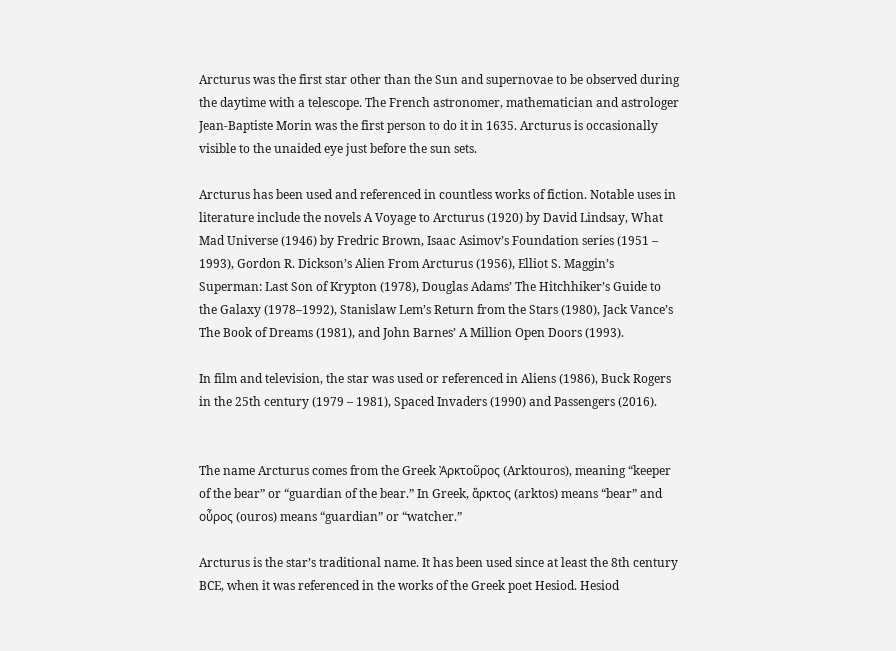Arcturus was the first star other than the Sun and supernovae to be observed during the daytime with a telescope. The French astronomer, mathematician and astrologer Jean-Baptiste Morin was the first person to do it in 1635. Arcturus is occasionally visible to the unaided eye just before the sun sets.

Arcturus has been used and referenced in countless works of fiction. Notable uses in literature include the novels A Voyage to Arcturus (1920) by David Lindsay, What Mad Universe (1946) by Fredric Brown, Isaac Asimov’s Foundation series (1951 – 1993), Gordon R. Dickson’s Alien From Arcturus (1956), Elliot S. Maggin’s Superman: Last Son of Krypton (1978), Douglas Adams’ The Hitchhiker’s Guide to the Galaxy (1978–1992), Stanislaw Lem’s Return from the Stars (1980), Jack Vance’s The Book of Dreams (1981), and John Barnes’ A Million Open Doors (1993).

In film and television, the star was used or referenced in Aliens (1986), Buck Rogers in the 25th century (1979 – 1981), Spaced Invaders (1990) and Passengers (2016).


The name Arcturus comes from the Greek Ἀρκτοῦρος (Arktouros), meaning “keeper of the bear” or “guardian of the bear.” In Greek, ἄρκτος (arktos) means “bear” and οὖρος (ouros) means “guardian” or “watcher.”

Arcturus is the star’s traditional name. It has been used since at least the 8th century BCE, when it was referenced in the works of the Greek poet Hesiod. Hesiod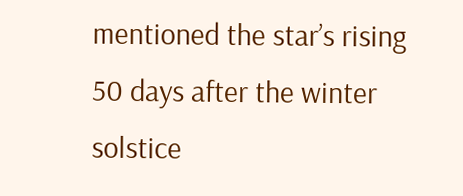mentioned the star’s rising 50 days after the winter solstice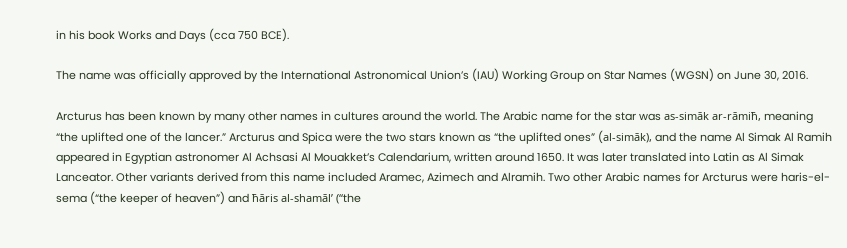in his book Works and Days (cca 750 BCE).

The name was officially approved by the International Astronomical Union’s (IAU) Working Group on Star Names (WGSN) on June 30, 2016.

Arcturus has been known by many other names in cultures around the world. The Arabic name for the star was as-simāk ar-rāmiħ, meaning “the uplifted one of the lancer.” Arcturus and Spica were the two stars known as “the uplifted ones” (al-simāk), and the name Al Simak Al Ramih appeared in Egyptian astronomer Al Achsasi Al Mouakket’s Calendarium, written around 1650. It was later translated into Latin as Al Simak Lanceator. Other variants derived from this name included Aramec, Azimech and Alramih. Two other Arabic names for Arcturus were haris-el-sema (“the keeper of heaven”) and ħāris al-shamāl’ (“the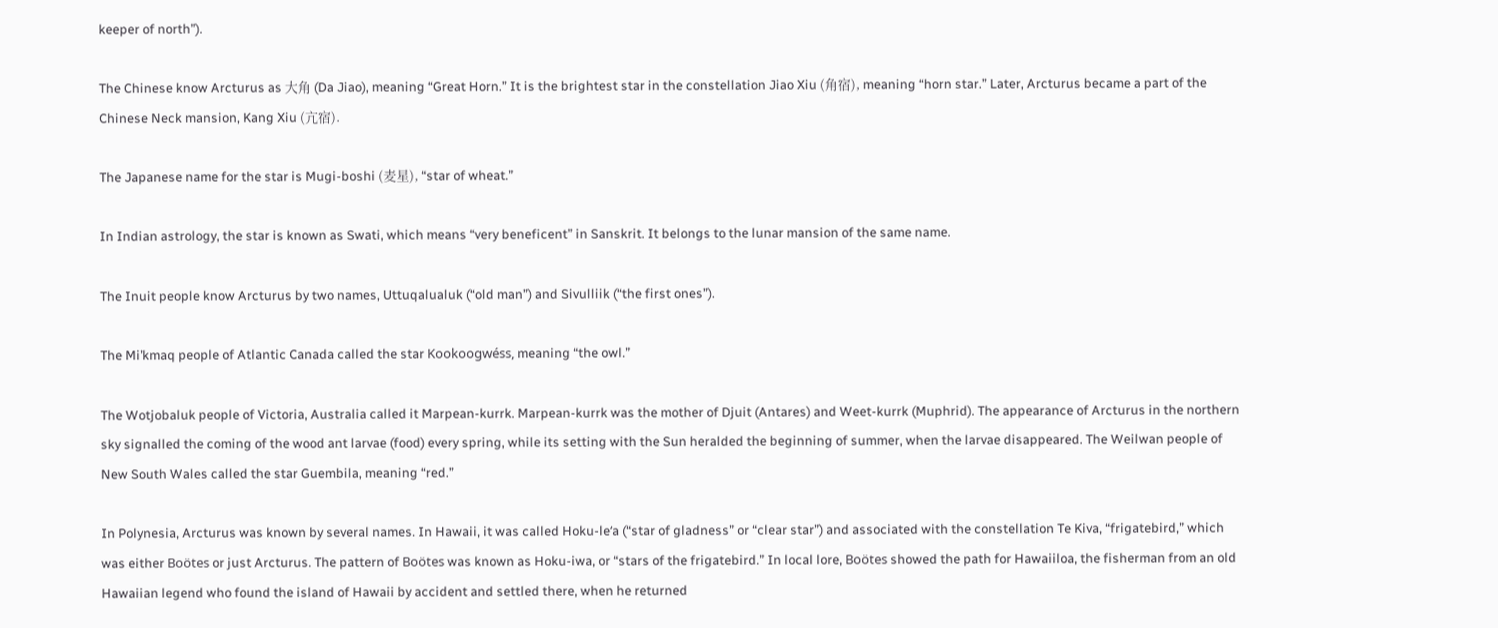keeper of north”).

The Chinese know Arcturus as 大角 (Da Jiao), meaning “Great Horn.” It is the brightest star in the constellation Jiao Xiu (角宿), meaning “horn star.” Later, Arcturus became a part of the Chinese Neck mansion, Kang Xiu (亢宿).

The Japanese name for the star is Mugi-boshi (麦星), “star of wheat.”

In Indian astrology, the star is known as Swati, which means “very beneficent” in Sanskrit. It belongs to the lunar mansion of the same name.

The Inuit people know Arcturus by two names, Uttuqalualuk (“old man”) and Sivulliik (“the first ones”).

The Mi’kmaq people of Atlantic Canada called the star Kookoogwéss, meaning “the owl.”

The Wotjobaluk people of Victoria, Australia called it Marpean-kurrk. Marpean-kurrk was the mother of Djuit (Antares) and Weet-kurrk (Muphrid). The appearance of Arcturus in the northern sky signalled the coming of the wood ant larvae (food) every spring, while its setting with the Sun heralded the beginning of summer, when the larvae disappeared. The Weilwan people of New South Wales called the star Guembila, meaning “red.”

In Polynesia, Arcturus was known by several names. In Hawaii, it was called Hoku-leʻa (“star of gladness” or “clear star”) and associated with the constellation Te Kiva, “frigatebird,” which was either Boötes or just Arcturus. The pattern of Boötes was known as Hoku-iwa, or “stars of the frigatebird.” In local lore, Boötes showed the path for Hawaiiloa, the fisherman from an old Hawaiian legend who found the island of Hawaii by accident and settled there, when he returned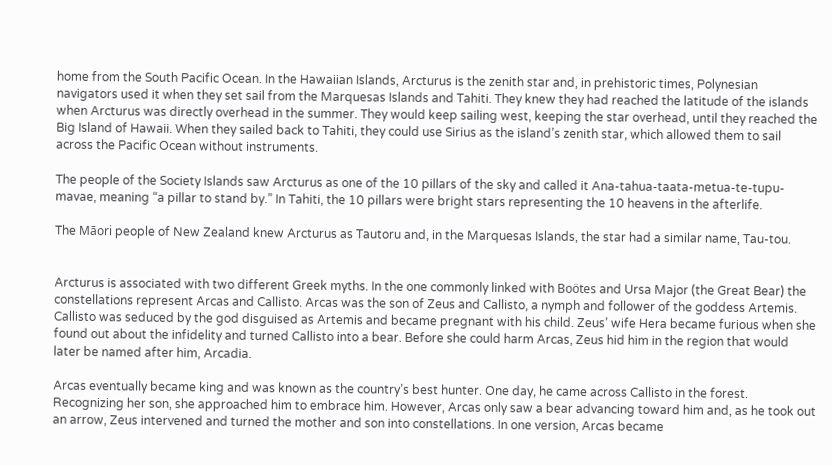home from the South Pacific Ocean. In the Hawaiian Islands, Arcturus is the zenith star and, in prehistoric times, Polynesian navigators used it when they set sail from the Marquesas Islands and Tahiti. They knew they had reached the latitude of the islands when Arcturus was directly overhead in the summer. They would keep sailing west, keeping the star overhead, until they reached the Big Island of Hawaii. When they sailed back to Tahiti, they could use Sirius as the island’s zenith star, which allowed them to sail across the Pacific Ocean without instruments.

The people of the Society Islands saw Arcturus as one of the 10 pillars of the sky and called it Ana-tahua-taata-metua-te-tupu-mavae, meaning “a pillar to stand by.” In Tahiti, the 10 pillars were bright stars representing the 10 heavens in the afterlife.

The Māori people of New Zealand knew Arcturus as Tautoru and, in the Marquesas Islands, the star had a similar name, Tau-tou.


Arcturus is associated with two different Greek myths. In the one commonly linked with Boötes and Ursa Major (the Great Bear) the constellations represent Arcas and Callisto. Arcas was the son of Zeus and Callisto, a nymph and follower of the goddess Artemis. Callisto was seduced by the god disguised as Artemis and became pregnant with his child. Zeus’ wife Hera became furious when she found out about the infidelity and turned Callisto into a bear. Before she could harm Arcas, Zeus hid him in the region that would later be named after him, Arcadia.

Arcas eventually became king and was known as the country’s best hunter. One day, he came across Callisto in the forest. Recognizing her son, she approached him to embrace him. However, Arcas only saw a bear advancing toward him and, as he took out an arrow, Zeus intervened and turned the mother and son into constellations. In one version, Arcas became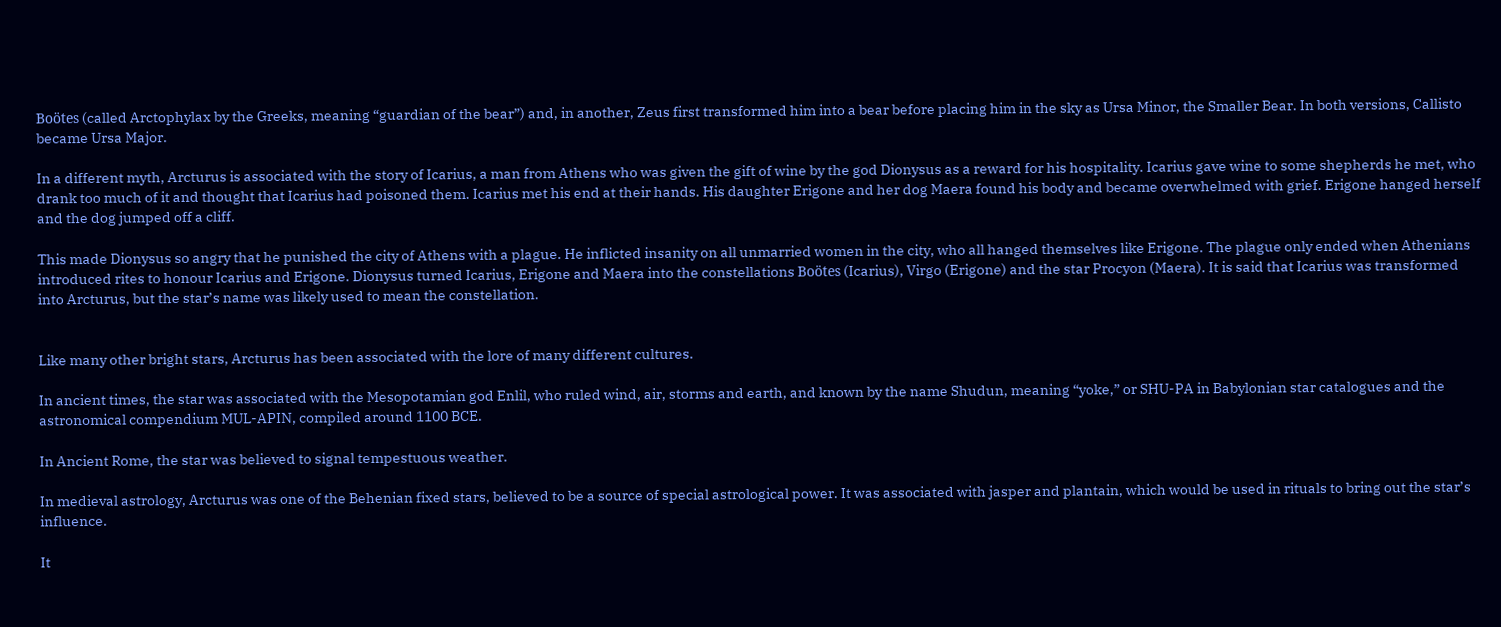Boötes (called Arctophylax by the Greeks, meaning “guardian of the bear”) and, in another, Zeus first transformed him into a bear before placing him in the sky as Ursa Minor, the Smaller Bear. In both versions, Callisto became Ursa Major.

In a different myth, Arcturus is associated with the story of Icarius, a man from Athens who was given the gift of wine by the god Dionysus as a reward for his hospitality. Icarius gave wine to some shepherds he met, who drank too much of it and thought that Icarius had poisoned them. Icarius met his end at their hands. His daughter Erigone and her dog Maera found his body and became overwhelmed with grief. Erigone hanged herself and the dog jumped off a cliff.

This made Dionysus so angry that he punished the city of Athens with a plague. He inflicted insanity on all unmarried women in the city, who all hanged themselves like Erigone. The plague only ended when Athenians introduced rites to honour Icarius and Erigone. Dionysus turned Icarius, Erigone and Maera into the constellations Boötes (Icarius), Virgo (Erigone) and the star Procyon (Maera). It is said that Icarius was transformed into Arcturus, but the star’s name was likely used to mean the constellation.


Like many other bright stars, Arcturus has been associated with the lore of many different cultures.

In ancient times, the star was associated with the Mesopotamian god Enlil, who ruled wind, air, storms and earth, and known by the name Shudun, meaning “yoke,” or SHU-PA in Babylonian star catalogues and the astronomical compendium MUL-APIN, compiled around 1100 BCE.

In Ancient Rome, the star was believed to signal tempestuous weather.

In medieval astrology, Arcturus was one of the Behenian fixed stars, believed to be a source of special astrological power. It was associated with jasper and plantain, which would be used in rituals to bring out the star’s influence.

It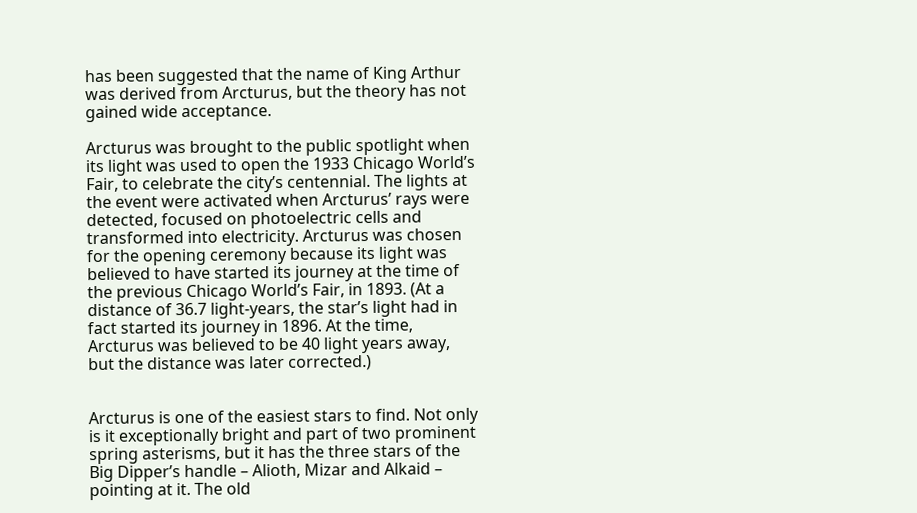has been suggested that the name of King Arthur was derived from Arcturus, but the theory has not gained wide acceptance.

Arcturus was brought to the public spotlight when its light was used to open the 1933 Chicago World’s Fair, to celebrate the city’s centennial. The lights at the event were activated when Arcturus’ rays were detected, focused on photoelectric cells and transformed into electricity. Arcturus was chosen for the opening ceremony because its light was believed to have started its journey at the time of the previous Chicago World’s Fair, in 1893. (At a distance of 36.7 light-years, the star’s light had in fact started its journey in 1896. At the time, Arcturus was believed to be 40 light years away, but the distance was later corrected.)


Arcturus is one of the easiest stars to find. Not only is it exceptionally bright and part of two prominent spring asterisms, but it has the three stars of the Big Dipper’s handle – Alioth, Mizar and Alkaid – pointing at it. The old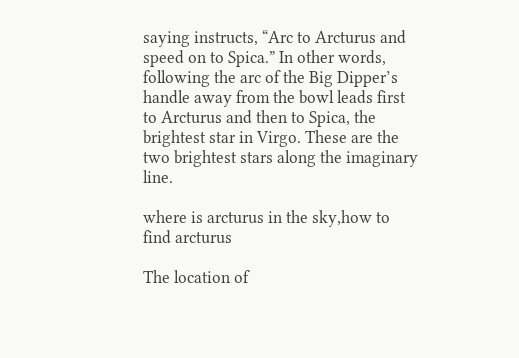saying instructs, “Arc to Arcturus and speed on to Spica.” In other words, following the arc of the Big Dipper’s handle away from the bowl leads first to Arcturus and then to Spica, the brightest star in Virgo. These are the two brightest stars along the imaginary line.

where is arcturus in the sky,how to find arcturus

The location of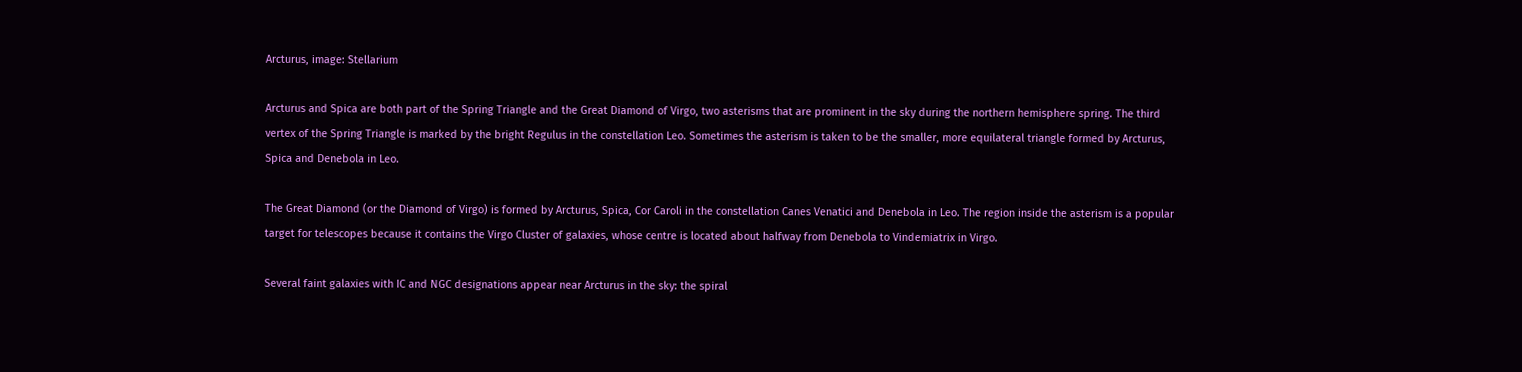Arcturus, image: Stellarium

Arcturus and Spica are both part of the Spring Triangle and the Great Diamond of Virgo, two asterisms that are prominent in the sky during the northern hemisphere spring. The third vertex of the Spring Triangle is marked by the bright Regulus in the constellation Leo. Sometimes the asterism is taken to be the smaller, more equilateral triangle formed by Arcturus, Spica and Denebola in Leo.

The Great Diamond (or the Diamond of Virgo) is formed by Arcturus, Spica, Cor Caroli in the constellation Canes Venatici and Denebola in Leo. The region inside the asterism is a popular target for telescopes because it contains the Virgo Cluster of galaxies, whose centre is located about halfway from Denebola to Vindemiatrix in Virgo.

Several faint galaxies with IC and NGC designations appear near Arcturus in the sky: the spiral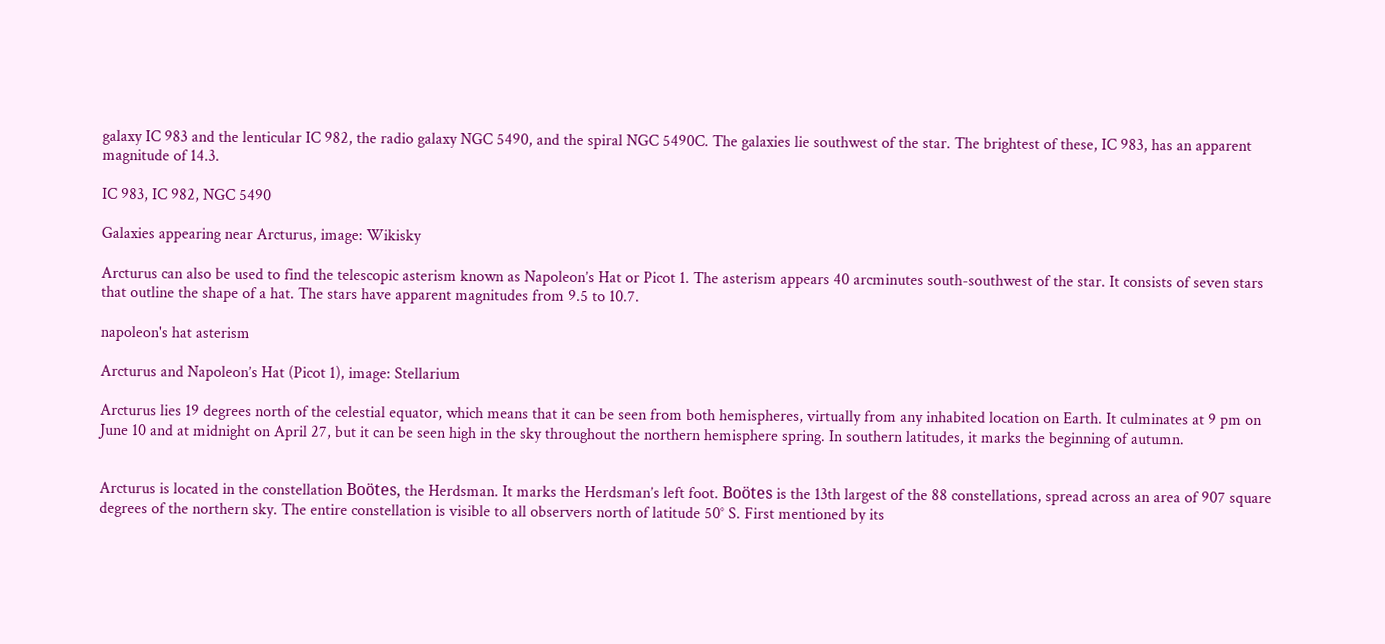galaxy IC 983 and the lenticular IC 982, the radio galaxy NGC 5490, and the spiral NGC 5490C. The galaxies lie southwest of the star. The brightest of these, IC 983, has an apparent magnitude of 14.3.

IC 983, IC 982, NGC 5490

Galaxies appearing near Arcturus, image: Wikisky

Arcturus can also be used to find the telescopic asterism known as Napoleon’s Hat or Picot 1. The asterism appears 40 arcminutes south-southwest of the star. It consists of seven stars that outline the shape of a hat. The stars have apparent magnitudes from 9.5 to 10.7.

napoleon's hat asterism

Arcturus and Napoleon’s Hat (Picot 1), image: Stellarium

Arcturus lies 19 degrees north of the celestial equator, which means that it can be seen from both hemispheres, virtually from any inhabited location on Earth. It culminates at 9 pm on June 10 and at midnight on April 27, but it can be seen high in the sky throughout the northern hemisphere spring. In southern latitudes, it marks the beginning of autumn.


Arcturus is located in the constellation Boötes, the Herdsman. It marks the Herdsman’s left foot. Boötes is the 13th largest of the 88 constellations, spread across an area of 907 square degrees of the northern sky. The entire constellation is visible to all observers north of latitude 50° S. First mentioned by its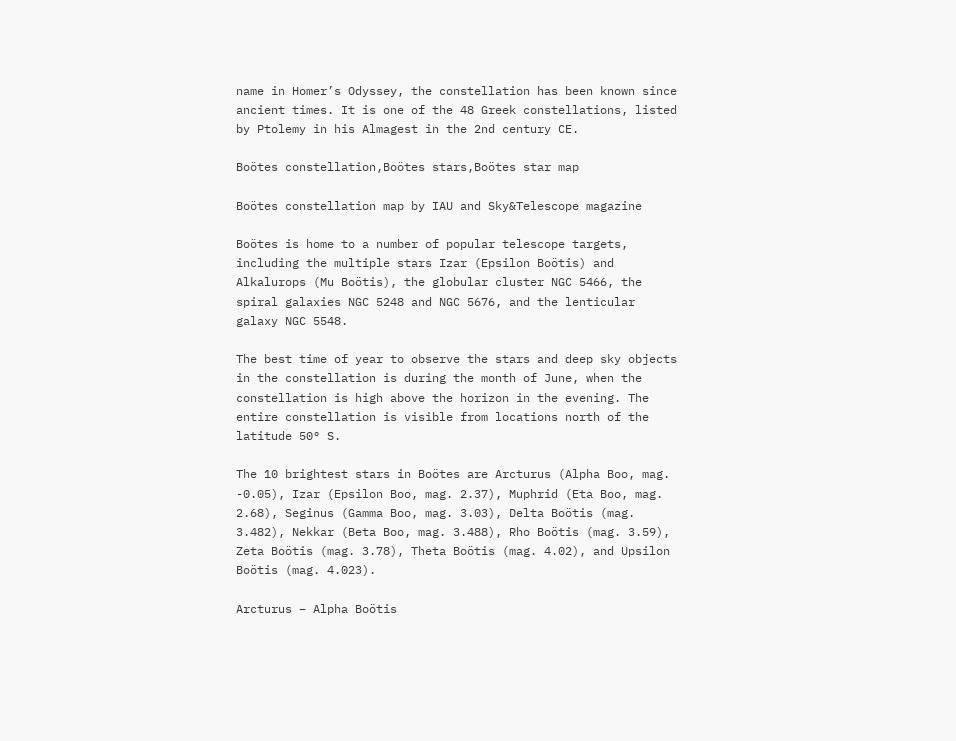name in Homer’s Odyssey, the constellation has been known since ancient times. It is one of the 48 Greek constellations, listed by Ptolemy in his Almagest in the 2nd century CE.

Boötes constellation,Boötes stars,Boötes star map

Boötes constellation map by IAU and Sky&Telescope magazine

Boötes is home to a number of popular telescope targets, including the multiple stars Izar (Epsilon Boötis) and Alkalurops (Mu Boötis), the globular cluster NGC 5466, the spiral galaxies NGC 5248 and NGC 5676, and the lenticular galaxy NGC 5548.

The best time of year to observe the stars and deep sky objects in the constellation is during the month of June, when the constellation is high above the horizon in the evening. The entire constellation is visible from locations north of the latitude 50° S.

The 10 brightest stars in Boötes are Arcturus (Alpha Boo, mag. -0.05), Izar (Epsilon Boo, mag. 2.37), Muphrid (Eta Boo, mag. 2.68), Seginus (Gamma Boo, mag. 3.03), Delta Boötis (mag. 3.482), Nekkar (Beta Boo, mag. 3.488), Rho Boötis (mag. 3.59), Zeta Boötis (mag. 3.78), Theta Boötis (mag. 4.02), and Upsilon Boötis (mag. 4.023).

Arcturus – Alpha Boötis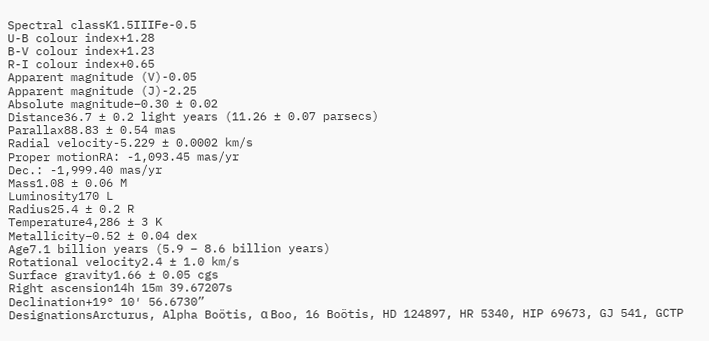Spectral classK1.5IIIFe-0.5
U-B colour index+1.28
B-V colour index+1.23
R-I colour index+0.65
Apparent magnitude (V)-0.05
Apparent magnitude (J)-2.25
Absolute magnitude−0.30 ± 0.02
Distance36.7 ± 0.2 light years (11.26 ± 0.07 parsecs)
Parallax88.83 ± 0.54 mas
Radial velocity-5.229 ± 0.0002 km/s
Proper motionRA: -1,093.45 mas/yr
Dec.: -1,999.40 mas/yr
Mass1.08 ± 0.06 M
Luminosity170 L
Radius25.4 ± 0.2 R
Temperature4,286 ± 3 K
Metallicity−0.52 ± 0.04 dex
Age7.1 billion years (5.9 – 8.6 billion years)
Rotational velocity2.4 ± 1.0 km/s
Surface gravity1.66 ± 0.05 cgs
Right ascension14h 15m 39.67207s
Declination+19° 10′ 56.6730”
DesignationsArcturus, Alpha Boötis, α Boo, 16 Boötis, HD 124897, HR 5340, HIP 69673, GJ 541, GCTP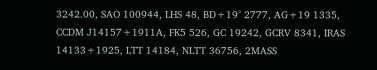3242.00, SAO 100944, LHS 48, BD+19° 2777, AG+19 1335, CCDM J14157+1911A, FK5 526, GC 19242, GCRV 8341, IRAS 14133+1925, LTT 14184, NLTT 36756, 2MASS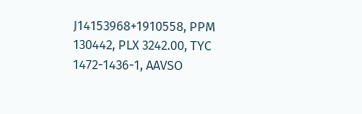J14153968+1910558, PPM 130442, PLX 3242.00, TYC 1472-1436-1, AAVSO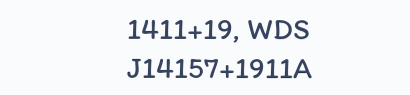1411+19, WDS J14157+1911A